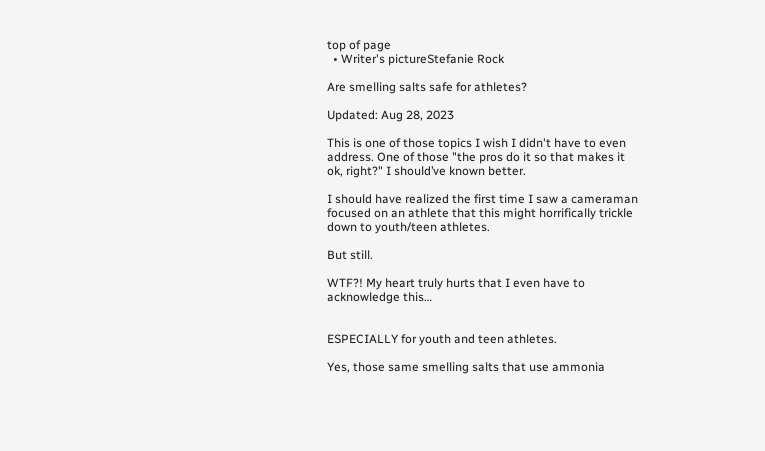top of page
  • Writer's pictureStefanie Rock

Are smelling salts safe for athletes?

Updated: Aug 28, 2023

This is one of those topics I wish I didn't have to even address. One of those "the pros do it so that makes it ok, right?" I should’ve known better.

I should have realized the first time I saw a cameraman focused on an athlete that this might horrifically trickle down to youth/teen athletes.

But still.

WTF?! My heart truly hurts that I even have to acknowledge this…


ESPECIALLY for youth and teen athletes.

Yes, those same smelling salts that use ammonia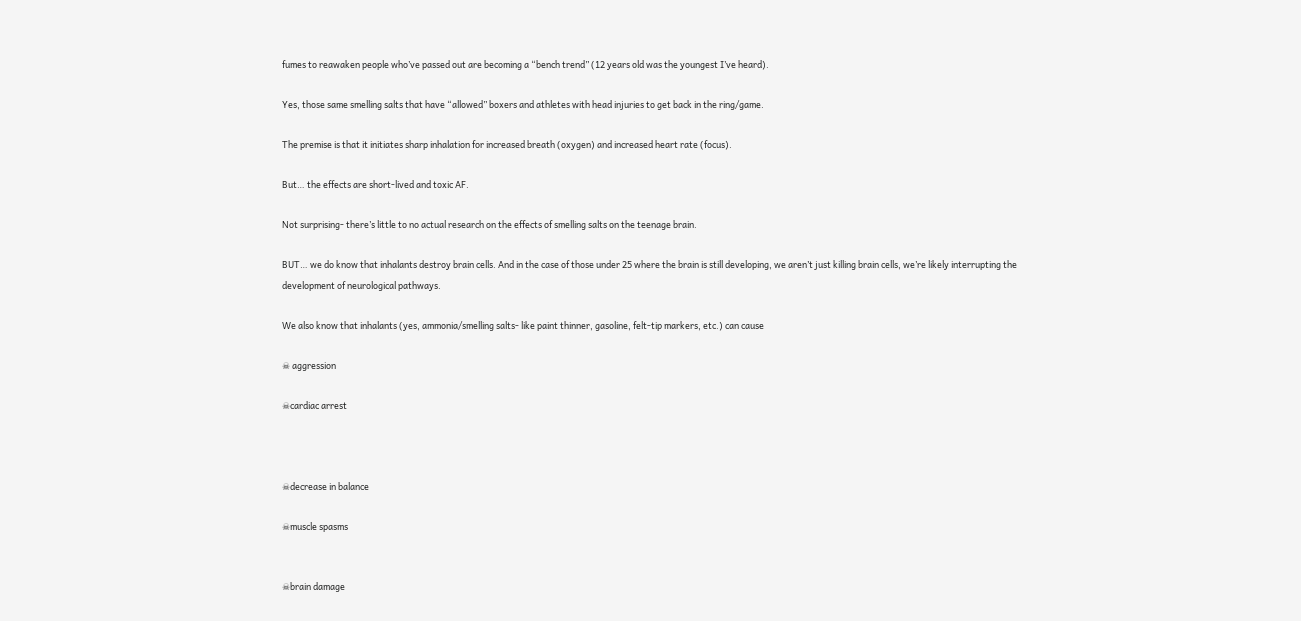fumes to reawaken people who’ve passed out are becoming a “bench trend” (12 years old was the youngest I’ve heard).

Yes, those same smelling salts that have “allowed” boxers and athletes with head injuries to get back in the ring/game.

The premise is that it initiates sharp inhalation for increased breath (oxygen) and increased heart rate (focus).

But… the effects are short-lived and toxic AF.

Not surprising- there’s little to no actual research on the effects of smelling salts on the teenage brain.

BUT… we do know that inhalants destroy brain cells. And in the case of those under 25 where the brain is still developing, we aren’t just killing brain cells, we’re likely interrupting the development of neurological pathways.

We also know that inhalants (yes, ammonia/smelling salts- like paint thinner, gasoline, felt-tip markers, etc.) can cause

☠ aggression

☠cardiac arrest



☠decrease in balance

☠muscle spasms


☠brain damage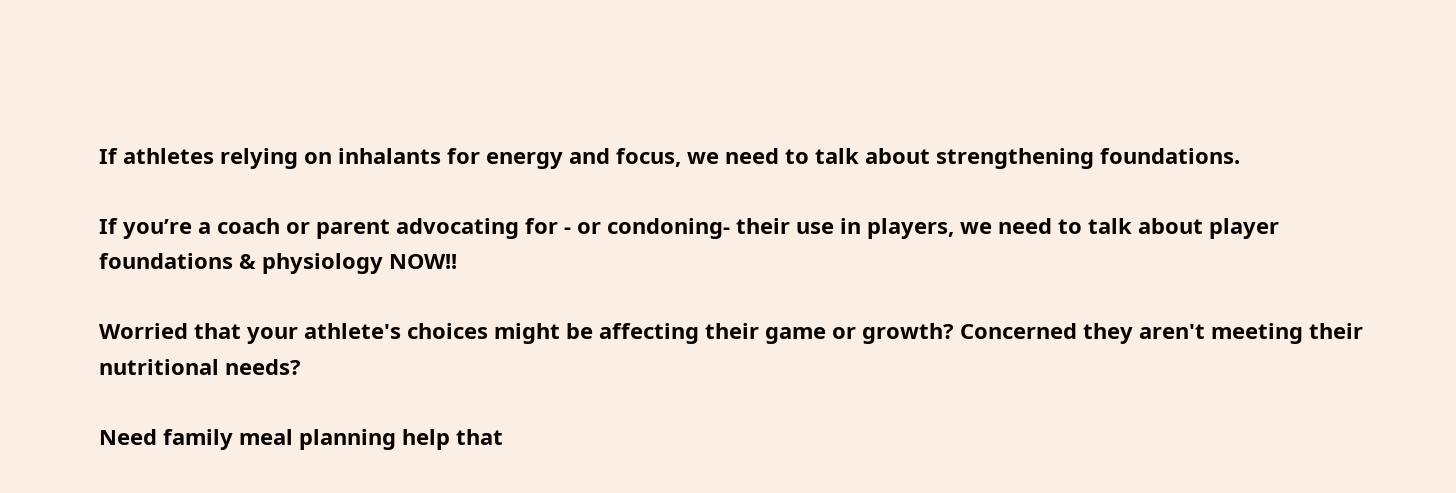If athletes relying on inhalants for energy and focus, we need to talk about strengthening foundations.

If you’re a coach or parent advocating for - or condoning- their use in players, we need to talk about player foundations & physiology NOW!!

Worried that your athlete's choices might be affecting their game or growth? Concerned they aren't meeting their nutritional needs?

Need family meal planning help that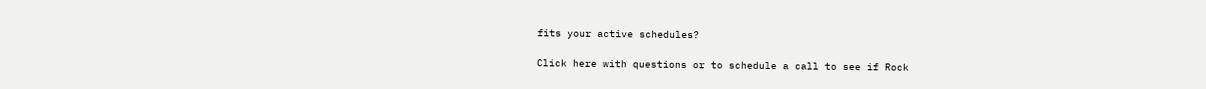fits your active schedules?

Click here with questions or to schedule a call to see if Rock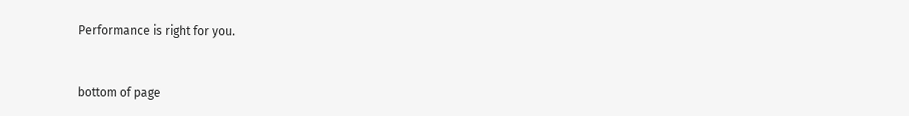Performance is right for you.


bottom of page